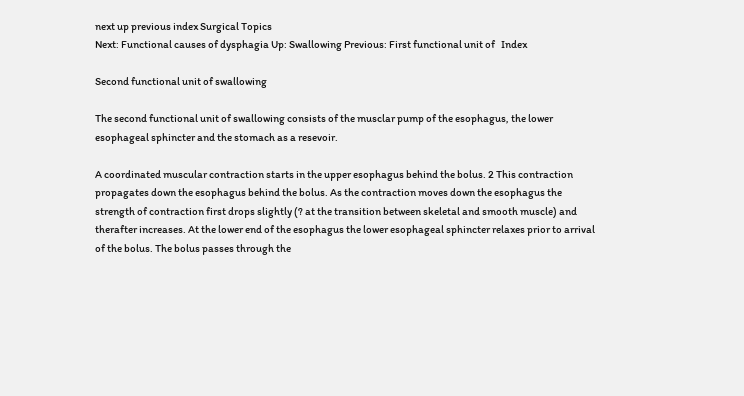next up previous index Surgical Topics
Next: Functional causes of dysphagia Up: Swallowing Previous: First functional unit of   Index

Second functional unit of swallowing

The second functional unit of swallowing consists of the musclar pump of the esophagus, the lower esophageal sphincter and the stomach as a resevoir.

A coordinated muscular contraction starts in the upper esophagus behind the bolus. 2 This contraction propagates down the esophagus behind the bolus. As the contraction moves down the esophagus the strength of contraction first drops slightly (? at the transition between skeletal and smooth muscle) and therafter increases. At the lower end of the esophagus the lower esophageal sphincter relaxes prior to arrival of the bolus. The bolus passes through the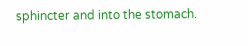sphincter and into the stomach.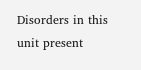Disorders in this unit present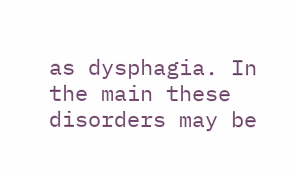as dysphagia. In the main these disorders may be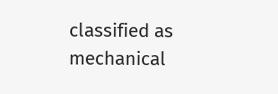classified as mechanical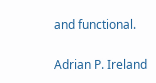and functional.

Adrian P. Ireland